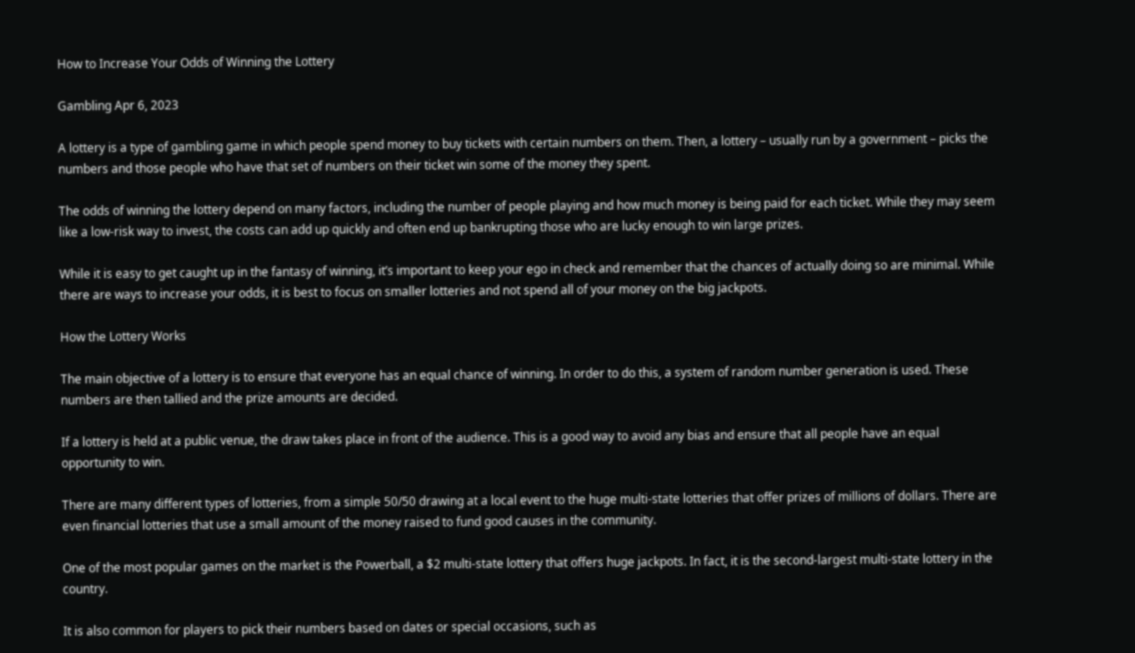How to Increase Your Odds of Winning the Lottery

Gambling Apr 6, 2023

A lottery is a type of gambling game in which people spend money to buy tickets with certain numbers on them. Then, a lottery – usually run by a government – picks the numbers and those people who have that set of numbers on their ticket win some of the money they spent.

The odds of winning the lottery depend on many factors, including the number of people playing and how much money is being paid for each ticket. While they may seem like a low-risk way to invest, the costs can add up quickly and often end up bankrupting those who are lucky enough to win large prizes.

While it is easy to get caught up in the fantasy of winning, it’s important to keep your ego in check and remember that the chances of actually doing so are minimal. While there are ways to increase your odds, it is best to focus on smaller lotteries and not spend all of your money on the big jackpots.

How the Lottery Works

The main objective of a lottery is to ensure that everyone has an equal chance of winning. In order to do this, a system of random number generation is used. These numbers are then tallied and the prize amounts are decided.

If a lottery is held at a public venue, the draw takes place in front of the audience. This is a good way to avoid any bias and ensure that all people have an equal opportunity to win.

There are many different types of lotteries, from a simple 50/50 drawing at a local event to the huge multi-state lotteries that offer prizes of millions of dollars. There are even financial lotteries that use a small amount of the money raised to fund good causes in the community.

One of the most popular games on the market is the Powerball, a $2 multi-state lottery that offers huge jackpots. In fact, it is the second-largest multi-state lottery in the country.

It is also common for players to pick their numbers based on dates or special occasions, such as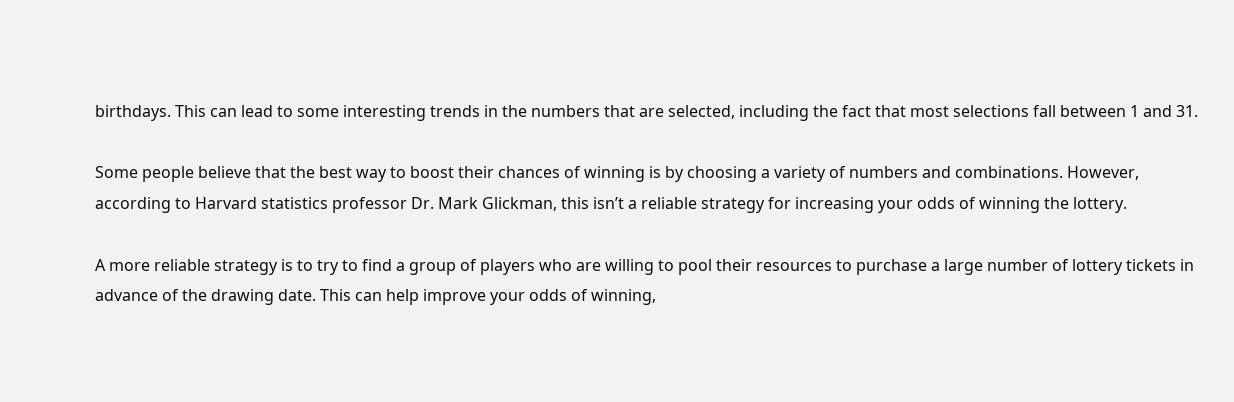birthdays. This can lead to some interesting trends in the numbers that are selected, including the fact that most selections fall between 1 and 31.

Some people believe that the best way to boost their chances of winning is by choosing a variety of numbers and combinations. However, according to Harvard statistics professor Dr. Mark Glickman, this isn’t a reliable strategy for increasing your odds of winning the lottery.

A more reliable strategy is to try to find a group of players who are willing to pool their resources to purchase a large number of lottery tickets in advance of the drawing date. This can help improve your odds of winning,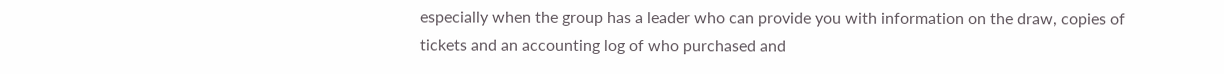especially when the group has a leader who can provide you with information on the draw, copies of tickets and an accounting log of who purchased and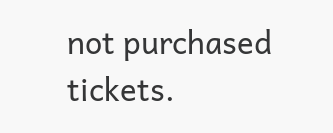not purchased tickets.